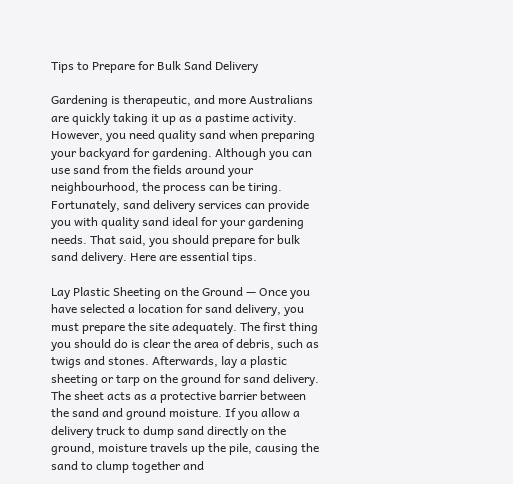Tips to Prepare for Bulk Sand Delivery

Gardening is therapeutic, and more Australians are quickly taking it up as a pastime activity. However, you need quality sand when preparing your backyard for gardening. Although you can use sand from the fields around your neighbourhood, the process can be tiring. Fortunately, sand delivery services can provide you with quality sand ideal for your gardening needs. That said, you should prepare for bulk sand delivery. Here are essential tips.

Lay Plastic Sheeting on the Ground — Once you have selected a location for sand delivery, you must prepare the site adequately. The first thing you should do is clear the area of debris, such as twigs and stones. Afterwards, lay a plastic sheeting or tarp on the ground for sand delivery. The sheet acts as a protective barrier between the sand and ground moisture. If you allow a delivery truck to dump sand directly on the ground, moisture travels up the pile, causing the sand to clump together and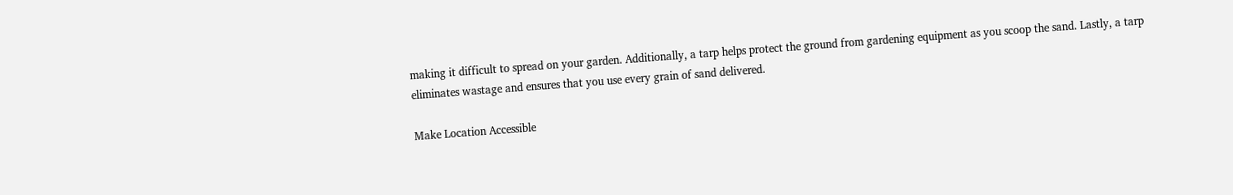making it difficult to spread on your garden. Additionally, a tarp helps protect the ground from gardening equipment as you scoop the sand. Lastly, a tarp eliminates wastage and ensures that you use every grain of sand delivered.

Make Location Accessible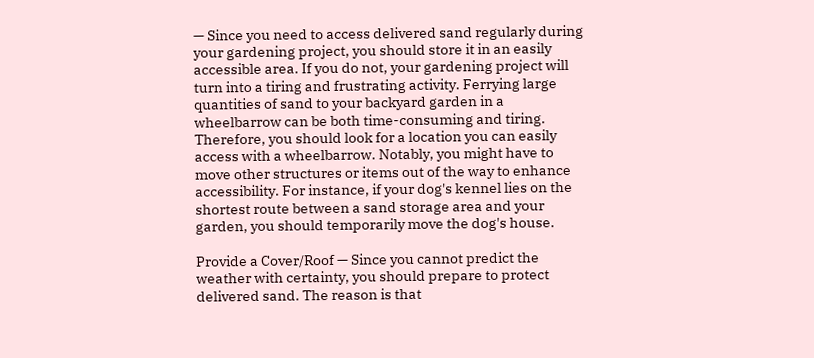— Since you need to access delivered sand regularly during your gardening project, you should store it in an easily accessible area. If you do not, your gardening project will turn into a tiring and frustrating activity. Ferrying large quantities of sand to your backyard garden in a wheelbarrow can be both time-consuming and tiring. Therefore, you should look for a location you can easily access with a wheelbarrow. Notably, you might have to move other structures or items out of the way to enhance accessibility. For instance, if your dog's kennel lies on the shortest route between a sand storage area and your garden, you should temporarily move the dog's house.

Provide a Cover/Roof — Since you cannot predict the weather with certainty, you should prepare to protect delivered sand. The reason is that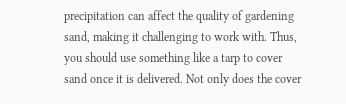precipitation can affect the quality of gardening sand, making it challenging to work with. Thus, you should use something like a tarp to cover sand once it is delivered. Not only does the cover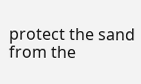protect the sand from the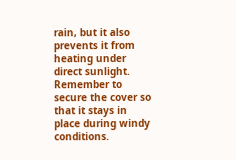rain, but it also prevents it from heating under direct sunlight. Remember to secure the cover so that it stays in place during windy conditions.